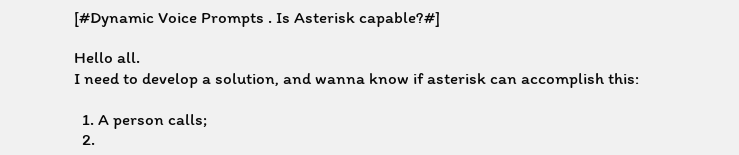[#Dynamic Voice Prompts . Is Asterisk capable?#]

Hello all.
I need to develop a solution, and wanna know if asterisk can accomplish this:

  1. A person calls;
  2.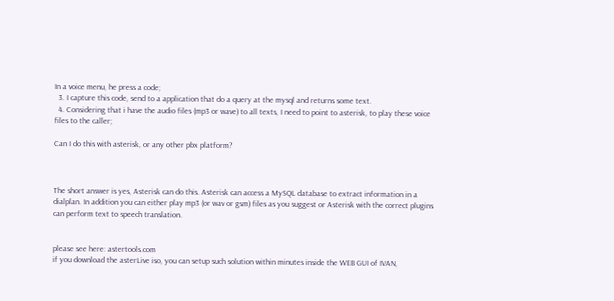In a voice menu, he press a code;
  3. I capture this code, send to a application that do a query at the mysql and returns some text.
  4. Considering that i have the audio files (mp3 or wave) to all texts, I need to point to asterisk, to play these voice files to the caller;

Can I do this with asterisk, or any other pbx platform?



The short answer is yes, Asterisk can do this. Asterisk can access a MySQL database to extract information in a dialplan. In addition you can either play mp3 (or wav or gsm) files as you suggest or Asterisk with the correct plugins can perform text to speech translation.


please see here: astertools.com
if you download the asterLive iso, you can setup such solution within minutes inside the WEB GUI of IVAN,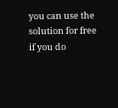you can use the solution for free if you do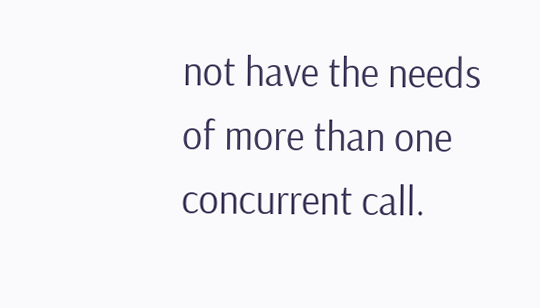not have the needs of more than one concurrent call.